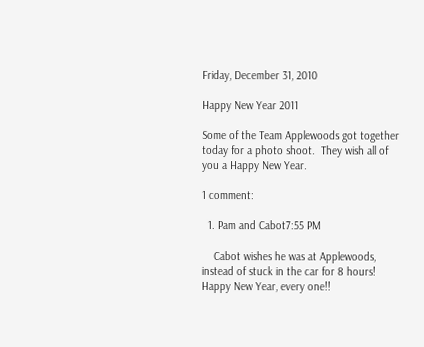Friday, December 31, 2010

Happy New Year 2011

Some of the Team Applewoods got together today for a photo shoot.  They wish all of you a Happy New Year.

1 comment:

  1. Pam and Cabot7:55 PM

    Cabot wishes he was at Applewoods, instead of stuck in the car for 8 hours! Happy New Year, every one!!